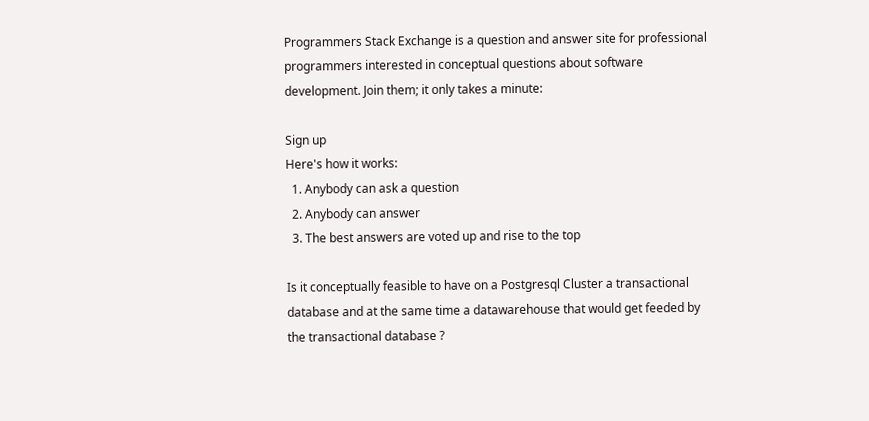Programmers Stack Exchange is a question and answer site for professional programmers interested in conceptual questions about software development. Join them; it only takes a minute:

Sign up
Here's how it works:
  1. Anybody can ask a question
  2. Anybody can answer
  3. The best answers are voted up and rise to the top

Is it conceptually feasible to have on a Postgresql Cluster a transactional database and at the same time a datawarehouse that would get feeded by the transactional database ?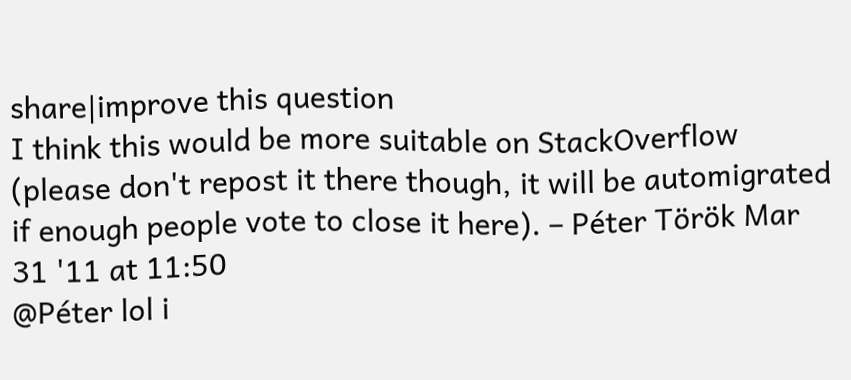share|improve this question
I think this would be more suitable on StackOverflow (please don't repost it there though, it will be automigrated if enough people vote to close it here). – Péter Török Mar 31 '11 at 11:50
@Péter lol i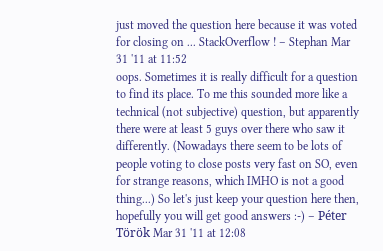just moved the question here because it was voted for closing on ... StackOverflow ! – Stephan Mar 31 '11 at 11:52
oops. Sometimes it is really difficult for a question to find its place. To me this sounded more like a technical (not subjective) question, but apparently there were at least 5 guys over there who saw it differently. (Nowadays there seem to be lots of people voting to close posts very fast on SO, even for strange reasons, which IMHO is not a good thing...) So let's just keep your question here then, hopefully you will get good answers :-) – Péter Török Mar 31 '11 at 12:08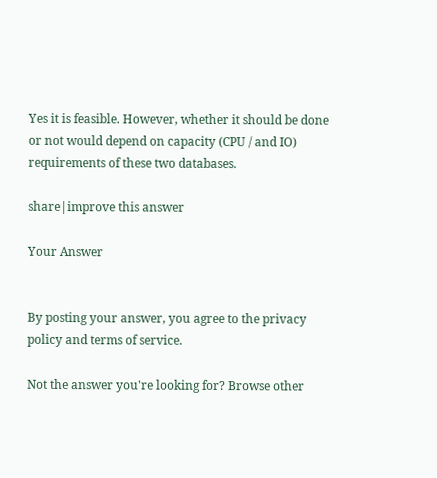Yes it is feasible. However, whether it should be done or not would depend on capacity (CPU / and IO) requirements of these two databases.

share|improve this answer

Your Answer


By posting your answer, you agree to the privacy policy and terms of service.

Not the answer you're looking for? Browse other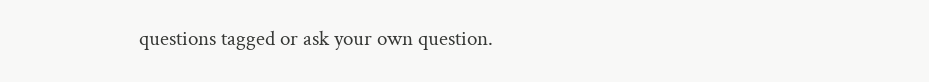questions tagged or ask your own question.